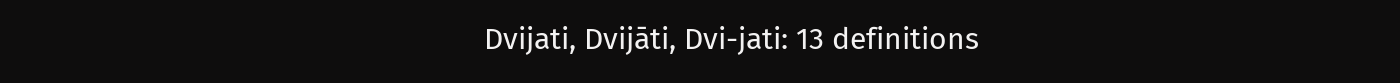Dvijati, Dvijāti, Dvi-jati: 13 definitions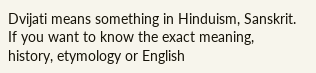Dvijati means something in Hinduism, Sanskrit. If you want to know the exact meaning, history, etymology or English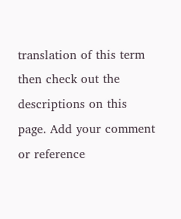translation of this term then check out the descriptions on this page. Add your comment or reference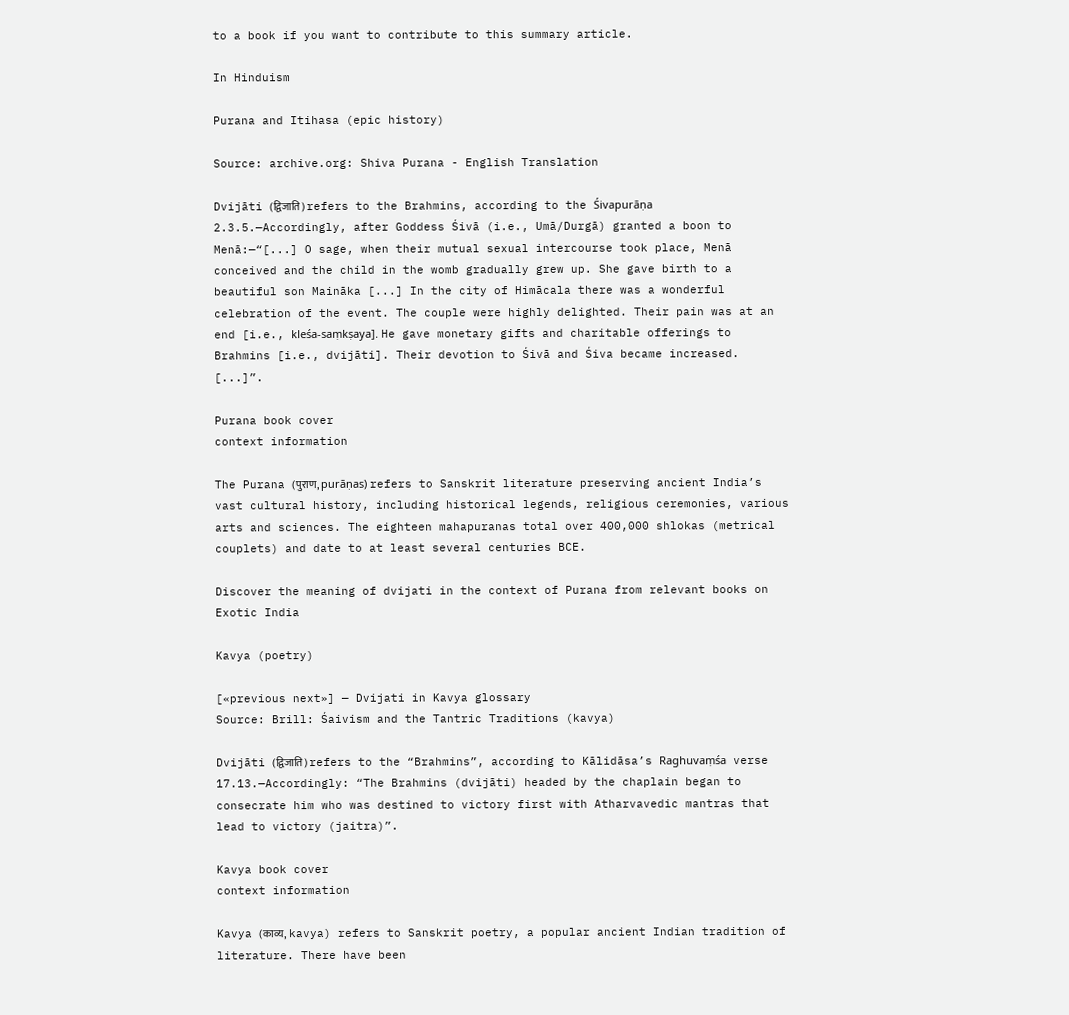to a book if you want to contribute to this summary article.

In Hinduism

Purana and Itihasa (epic history)

Source: archive.org: Shiva Purana - English Translation

Dvijāti (द्विजाति) refers to the Brahmins, according to the Śivapurāṇa 2.3.5.—Accordingly, after Goddess Śivā (i.e., Umā/Durgā) granted a boon to Menā:—“[...] O sage, when their mutual sexual intercourse took place, Menā conceived and the child in the womb gradually grew up. She gave birth to a beautiful son Maināka [...] In the city of Himācala there was a wonderful celebration of the event. The couple were highly delighted. Their pain was at an end [i.e., kleśa-saṃkṣaya]. He gave monetary gifts and charitable offerings to Brahmins [i.e., dvijāti]. Their devotion to Śivā and Śiva became increased. [...]”.

Purana book cover
context information

The Purana (पुराण, purāṇas) refers to Sanskrit literature preserving ancient India’s vast cultural history, including historical legends, religious ceremonies, various arts and sciences. The eighteen mahapuranas total over 400,000 shlokas (metrical couplets) and date to at least several centuries BCE.

Discover the meaning of dvijati in the context of Purana from relevant books on Exotic India

Kavya (poetry)

[«previous next»] — Dvijati in Kavya glossary
Source: Brill: Śaivism and the Tantric Traditions (kavya)

Dvijāti (द्विजाति) refers to the “Brahmins”, according to Kālidāsa’s Raghuvaṃśa verse 17.13.—Accordingly: “The Brahmins (dvijāti) headed by the chaplain began to consecrate him who was destined to victory first with Atharvavedic mantras that lead to victory (jaitra)”.

Kavya book cover
context information

Kavya (काव्य, kavya) refers to Sanskrit poetry, a popular ancient Indian tradition of literature. There have been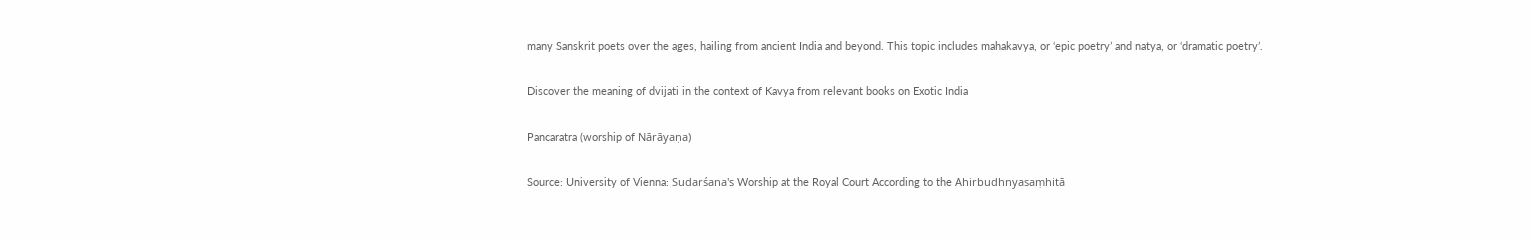many Sanskrit poets over the ages, hailing from ancient India and beyond. This topic includes mahakavya, or ‘epic poetry’ and natya, or ‘dramatic poetry’.

Discover the meaning of dvijati in the context of Kavya from relevant books on Exotic India

Pancaratra (worship of Nārāyaṇa)

Source: University of Vienna: Sudarśana's Worship at the Royal Court According to the Ahirbudhnyasaṃhitā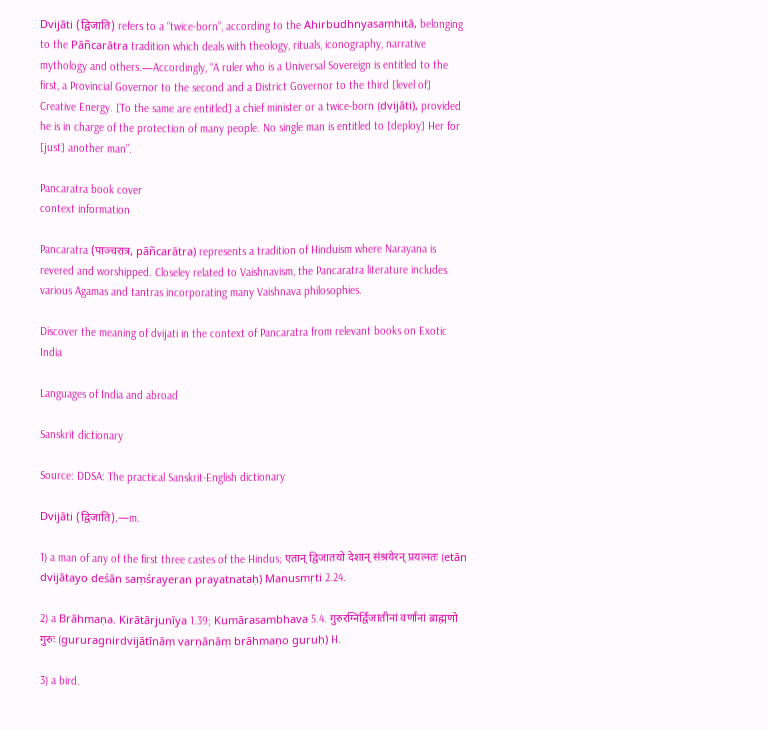Dvijāti (द्विजाति) refers to a “twice-born”, according to the Ahirbudhnyasaṃhitā, belonging to the Pāñcarātra tradition which deals with theology, rituals, iconography, narrative mythology and others.—Accordingly, “A ruler who is a Universal Sovereign is entitled to the first, a Provincial Governor to the second and a District Governor to the third [level of] Creative Energy. [To the same are entitled] a chief minister or a twice-born (dvijāti), provided he is in charge of the protection of many people. No single man is entitled to [deploy] Her for [just] another man”.

Pancaratra book cover
context information

Pancaratra (पाञ्चरात्र, pāñcarātra) represents a tradition of Hinduism where Narayana is revered and worshipped. Closeley related to Vaishnavism, the Pancaratra literature includes various Agamas and tantras incorporating many Vaishnava philosophies.

Discover the meaning of dvijati in the context of Pancaratra from relevant books on Exotic India

Languages of India and abroad

Sanskrit dictionary

Source: DDSA: The practical Sanskrit-English dictionary

Dvijāti (द्विजाति).—m.

1) a man of any of the first three castes of the Hindus; एतान् द्विजातयो देशान् संश्रयेरन् प्रयत्नतः (etān dvijātayo deśān saṃśrayeran prayatnataḥ) Manusmṛti 2.24.

2) a Brāhmaṇa. Kirātārjunīya 1.39; Kumārasambhava 5.4. गुरुरग्निर्द्विजातीनां वर्णानां ब्राह्मणो गुरुः (gururagnirdvijātīnāṃ varṇānāṃ brāhmaṇo guruḥ) H.

3) a bird.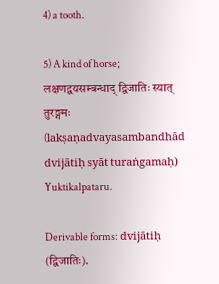4) a tooth.

5) A kind of horse; लक्षणद्वयसम्बन्धाद् द्विजातिः स्यात् तुरङ्गमः (lakṣaṇadvayasambandhād dvijātiḥ syāt turaṅgamaḥ) Yuktikalpataru.

Derivable forms: dvijātiḥ (द्विजातिः).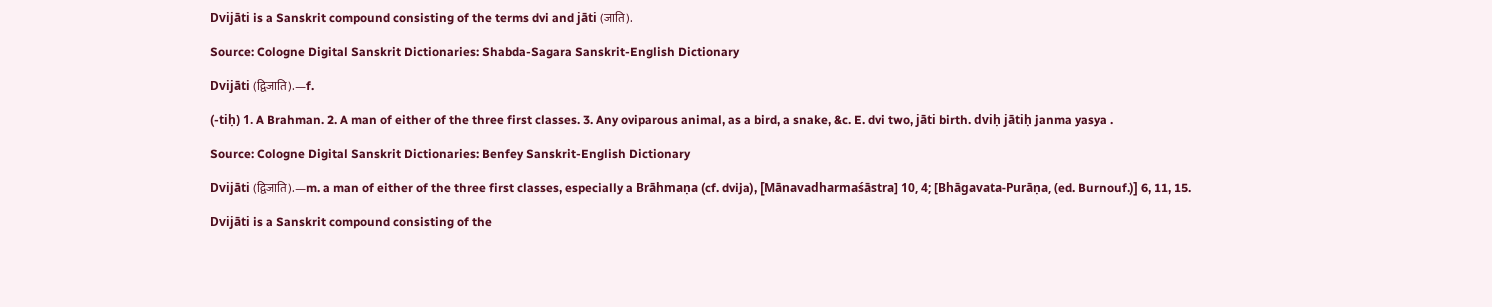Dvijāti is a Sanskrit compound consisting of the terms dvi and jāti (जाति).

Source: Cologne Digital Sanskrit Dictionaries: Shabda-Sagara Sanskrit-English Dictionary

Dvijāti (द्विजाति).—f.

(-tiḥ) 1. A Brahman. 2. A man of either of the three first classes. 3. Any oviparous animal, as a bird, a snake, &c. E. dvi two, jāti birth. dviḥ jātiḥ janma yasya .

Source: Cologne Digital Sanskrit Dictionaries: Benfey Sanskrit-English Dictionary

Dvijāti (द्विजाति).—m. a man of either of the three first classes, especially a Brāhmaṇa (cf. dvija), [Mānavadharmaśāstra] 10, 4; [Bhāgavata-Purāṇa, (ed. Burnouf.)] 6, 11, 15.

Dvijāti is a Sanskrit compound consisting of the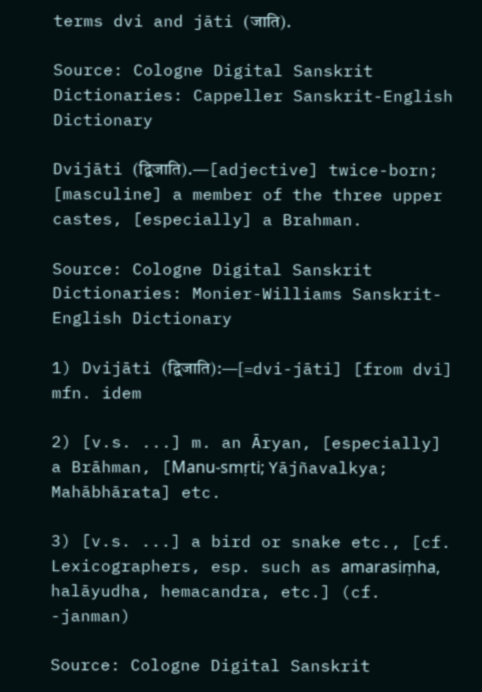terms dvi and jāti (जाति).

Source: Cologne Digital Sanskrit Dictionaries: Cappeller Sanskrit-English Dictionary

Dvijāti (द्विजाति).—[adjective] twice-born; [masculine] a member of the three upper castes, [especially] a Brahman.

Source: Cologne Digital Sanskrit Dictionaries: Monier-Williams Sanskrit-English Dictionary

1) Dvijāti (द्विजाति):—[=dvi-jāti] [from dvi] mfn. idem

2) [v.s. ...] m. an Āryan, [especially] a Brāhman, [Manu-smṛti; Yājñavalkya; Mahābhārata] etc.

3) [v.s. ...] a bird or snake etc., [cf. Lexicographers, esp. such as amarasiṃha, halāyudha, hemacandra, etc.] (cf. -janman)

Source: Cologne Digital Sanskrit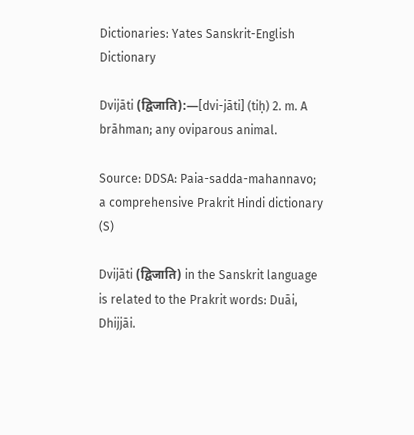Dictionaries: Yates Sanskrit-English Dictionary

Dvijāti (द्विजाति):—[dvi-jāti] (tiḥ) 2. m. A brāhman; any oviparous animal.

Source: DDSA: Paia-sadda-mahannavo; a comprehensive Prakrit Hindi dictionary (S)

Dvijāti (द्विजाति) in the Sanskrit language is related to the Prakrit words: Duāi, Dhijjāi.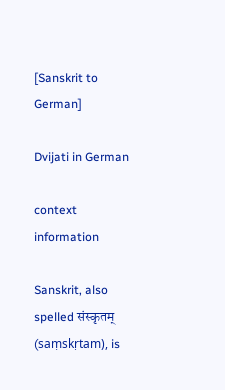[Sanskrit to German]

Dvijati in German

context information

Sanskrit, also spelled संस्कृतम् (saṃskṛtam), is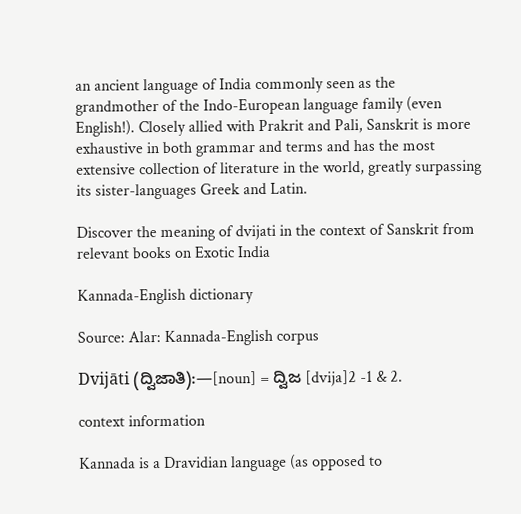an ancient language of India commonly seen as the grandmother of the Indo-European language family (even English!). Closely allied with Prakrit and Pali, Sanskrit is more exhaustive in both grammar and terms and has the most extensive collection of literature in the world, greatly surpassing its sister-languages Greek and Latin.

Discover the meaning of dvijati in the context of Sanskrit from relevant books on Exotic India

Kannada-English dictionary

Source: Alar: Kannada-English corpus

Dvijāti (ದ್ವಿಜಾತಿ):—[noun] = ದ್ವಿಜ [dvija]2 -1 & 2.

context information

Kannada is a Dravidian language (as opposed to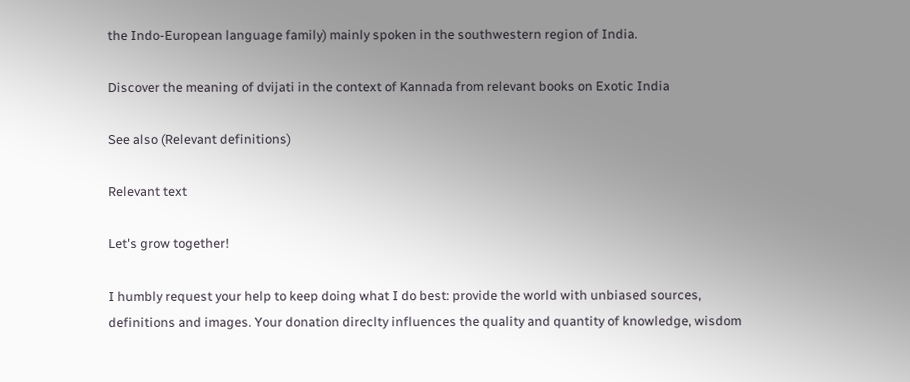the Indo-European language family) mainly spoken in the southwestern region of India.

Discover the meaning of dvijati in the context of Kannada from relevant books on Exotic India

See also (Relevant definitions)

Relevant text

Let's grow together!

I humbly request your help to keep doing what I do best: provide the world with unbiased sources, definitions and images. Your donation direclty influences the quality and quantity of knowledge, wisdom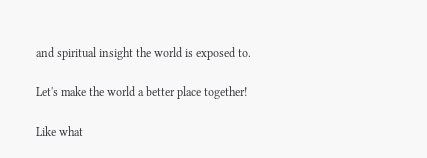and spiritual insight the world is exposed to.

Let's make the world a better place together!

Like what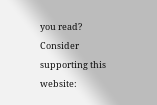you read? Consider supporting this website: